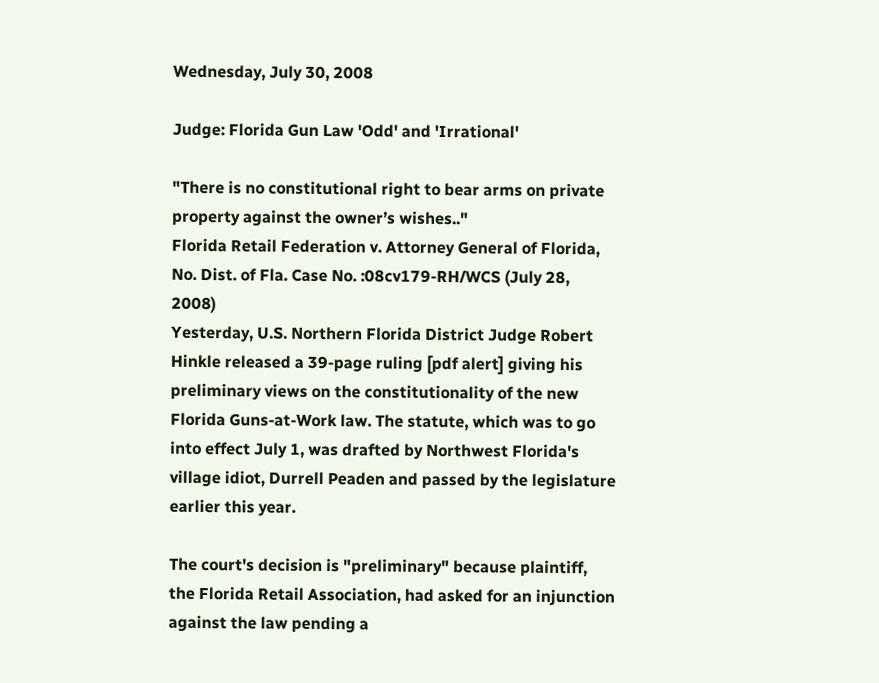Wednesday, July 30, 2008

Judge: Florida Gun Law 'Odd' and 'Irrational'

"There is no constitutional right to bear arms on private property against the owner’s wishes.."
Florida Retail Federation v. Attorney General of Florida, No. Dist. of Fla. Case No. :08cv179-RH/WCS (July 28, 2008)
Yesterday, U.S. Northern Florida District Judge Robert Hinkle released a 39-page ruling [pdf alert] giving his preliminary views on the constitutionality of the new Florida Guns-at-Work law. The statute, which was to go into effect July 1, was drafted by Northwest Florida's village idiot, Durrell Peaden and passed by the legislature earlier this year.

The court's decision is "preliminary" because plaintiff, the Florida Retail Association, had asked for an injunction against the law pending a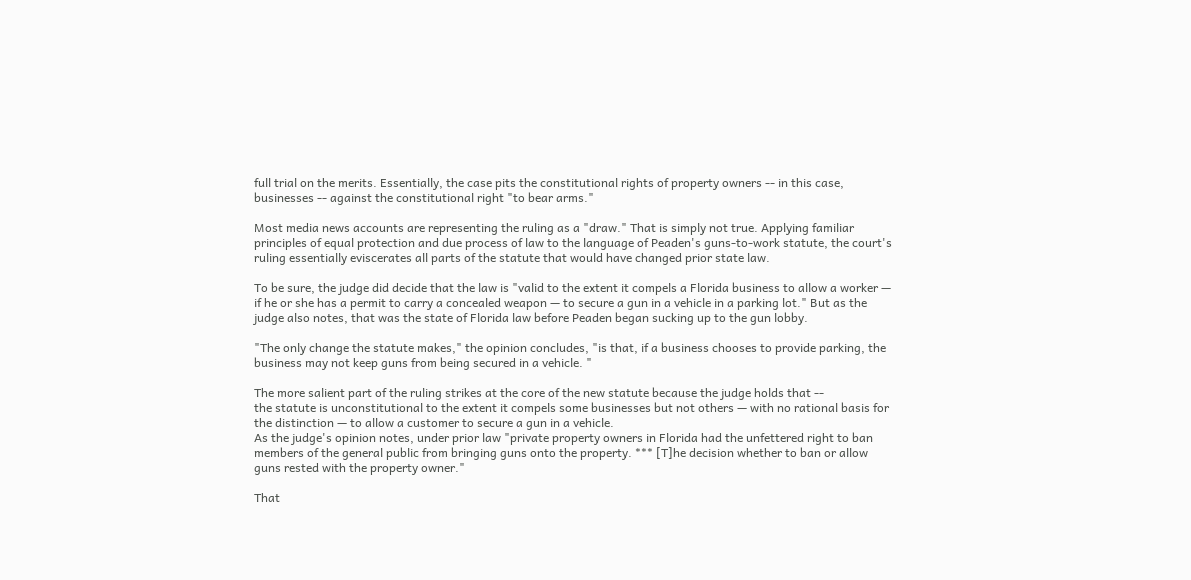full trial on the merits. Essentially, the case pits the constitutional rights of property owners -- in this case, businesses -- against the constitutional right "to bear arms."

Most media news accounts are representing the ruling as a "draw." That is simply not true. Applying familiar principles of equal protection and due process of law to the language of Peaden's guns-to-work statute, the court's ruling essentially eviscerates all parts of the statute that would have changed prior state law.

To be sure, the judge did decide that the law is "valid to the extent it compels a Florida business to allow a worker — if he or she has a permit to carry a concealed weapon — to secure a gun in a vehicle in a parking lot." But as the judge also notes, that was the state of Florida law before Peaden began sucking up to the gun lobby.

"The only change the statute makes," the opinion concludes, "is that, if a business chooses to provide parking, the business may not keep guns from being secured in a vehicle. "

The more salient part of the ruling strikes at the core of the new statute because the judge holds that --
the statute is unconstitutional to the extent it compels some businesses but not others — with no rational basis for the distinction — to allow a customer to secure a gun in a vehicle.
As the judge's opinion notes, under prior law "private property owners in Florida had the unfettered right to ban members of the general public from bringing guns onto the property. *** [T]he decision whether to ban or allow guns rested with the property owner."

That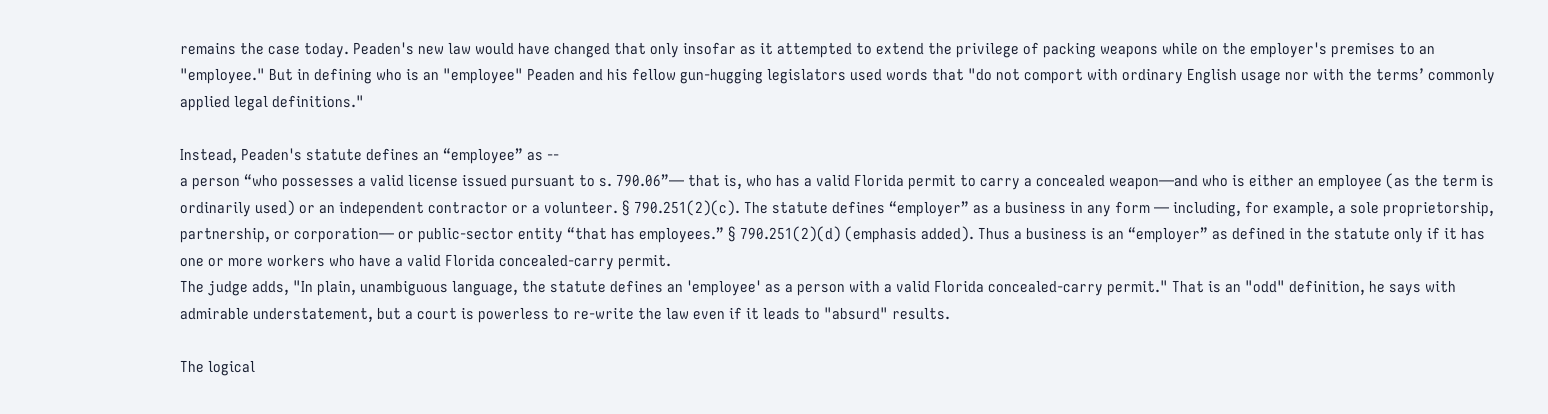remains the case today. Peaden's new law would have changed that only insofar as it attempted to extend the privilege of packing weapons while on the employer's premises to an "employee." But in defining who is an "employee" Peaden and his fellow gun-hugging legislators used words that "do not comport with ordinary English usage nor with the terms’ commonly applied legal definitions."

Instead, Peaden's statute defines an “employee” as --
a person “who possesses a valid license issued pursuant to s. 790.06”— that is, who has a valid Florida permit to carry a concealed weapon—and who is either an employee (as the term is ordinarily used) or an independent contractor or a volunteer. § 790.251(2)(c). The statute defines “employer” as a business in any form — including, for example, a sole proprietorship, partnership, or corporation— or public-sector entity “that has employees.” § 790.251(2)(d) (emphasis added). Thus a business is an “employer” as defined in the statute only if it has one or more workers who have a valid Florida concealed-carry permit.
The judge adds, "In plain, unambiguous language, the statute defines an 'employee' as a person with a valid Florida concealed-carry permit." That is an "odd" definition, he says with admirable understatement, but a court is powerless to re-write the law even if it leads to "absurd" results.

The logical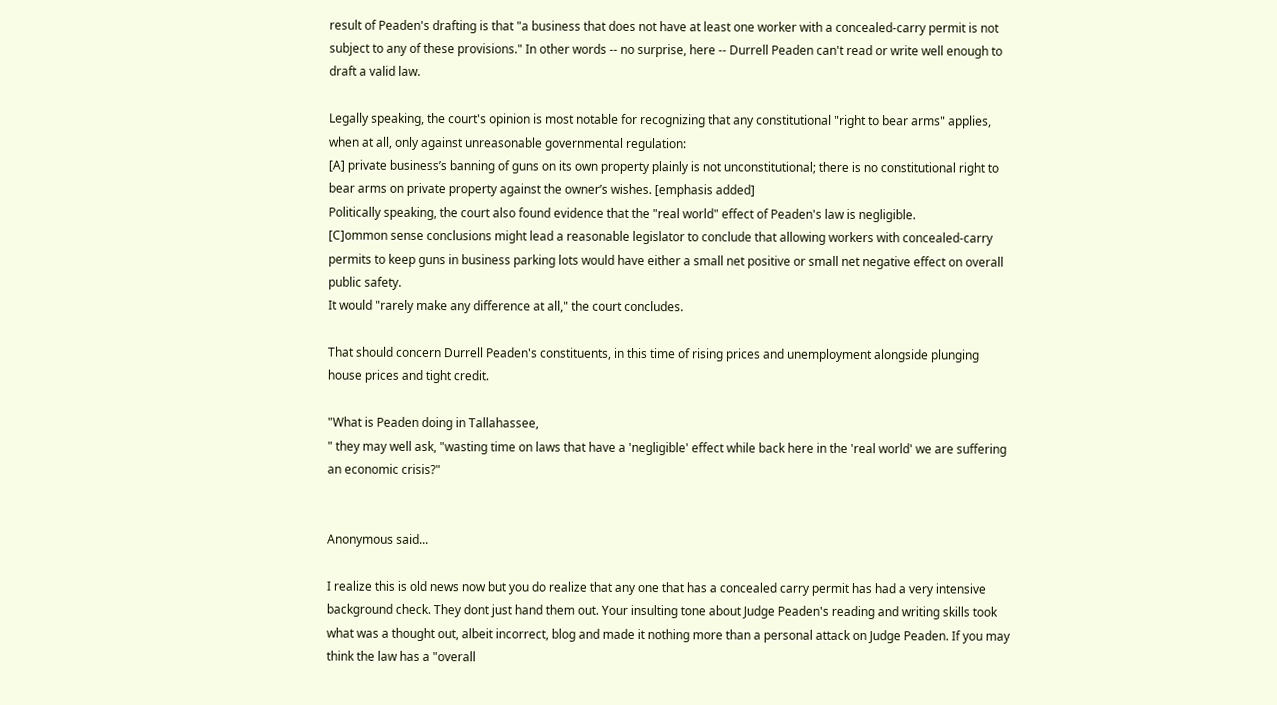result of Peaden's drafting is that "a business that does not have at least one worker with a concealed-carry permit is not subject to any of these provisions." In other words -- no surprise, here -- Durrell Peaden can't read or write well enough to draft a valid law.

Legally speaking, the court's opinion is most notable for recognizing that any constitutional "right to bear arms" applies, when at all, only against unreasonable governmental regulation:
[A] private business’s banning of guns on its own property plainly is not unconstitutional; there is no constitutional right to bear arms on private property against the owner’s wishes. [emphasis added]
Politically speaking, the court also found evidence that the "real world" effect of Peaden's law is negligible.
[C]ommon sense conclusions might lead a reasonable legislator to conclude that allowing workers with concealed-carry permits to keep guns in business parking lots would have either a small net positive or small net negative effect on overall public safety.
It would "rarely make any difference at all," the court concludes.

That should concern Durrell Peaden's constituents, in this time of rising prices and unemployment alongside plunging house prices and tight credit.

"What is Peaden doing in Tallahassee,
" they may well ask, "wasting time on laws that have a 'negligible' effect while back here in the 'real world' we are suffering an economic crisis?"


Anonymous said...

I realize this is old news now but you do realize that any one that has a concealed carry permit has had a very intensive background check. They dont just hand them out. Your insulting tone about Judge Peaden's reading and writing skills took what was a thought out, albeit incorrect, blog and made it nothing more than a personal attack on Judge Peaden. If you may think the law has a "overall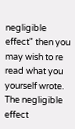negligible effect" then you may wish to re read what you yourself wrote. The negligible effect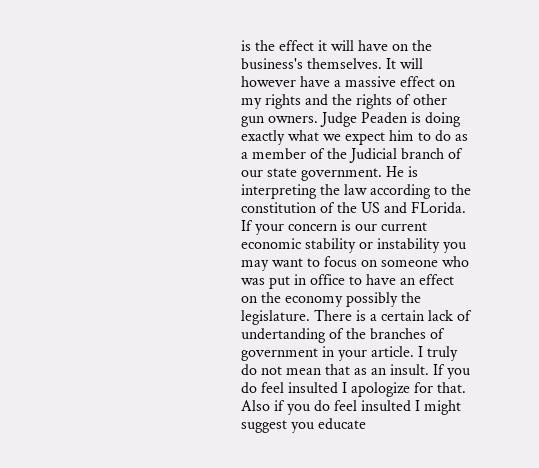is the effect it will have on the business's themselves. It will however have a massive effect on my rights and the rights of other gun owners. Judge Peaden is doing exactly what we expect him to do as a member of the Judicial branch of our state government. He is interpreting the law according to the constitution of the US and FLorida. If your concern is our current economic stability or instability you may want to focus on someone who was put in office to have an effect on the economy possibly the legislature. There is a certain lack of undertanding of the branches of government in your article. I truly do not mean that as an insult. If you do feel insulted I apologize for that. Also if you do feel insulted I might suggest you educate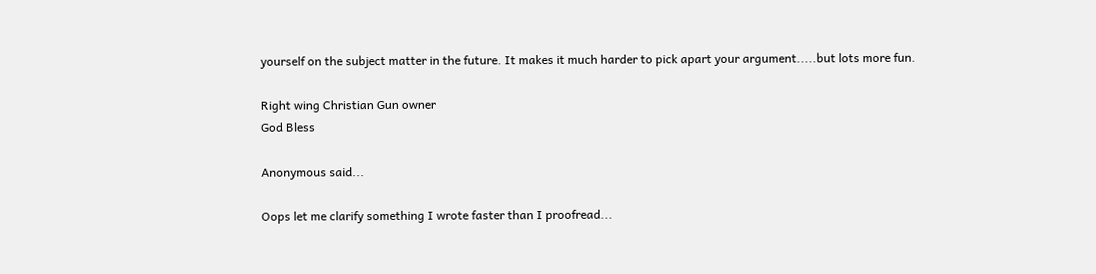yourself on the subject matter in the future. It makes it much harder to pick apart your argument.....but lots more fun.

Right wing Christian Gun owner
God Bless

Anonymous said...

Oops let me clarify something I wrote faster than I proofread...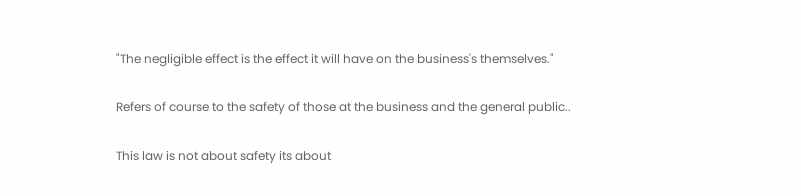"The negligible effect is the effect it will have on the business's themselves."

Refers of course to the safety of those at the business and the general public..

This law is not about safety its about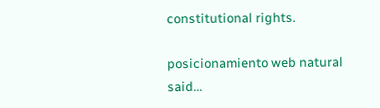constitutional rights.

posicionamiento web natural said...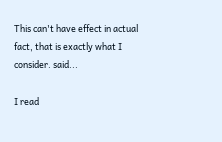This can't have effect in actual fact, that is exactly what I consider. said...

I read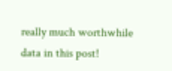really much worthwhile data in this post!